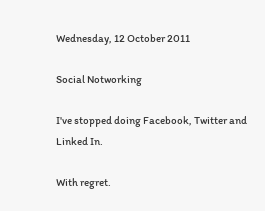Wednesday, 12 October 2011

Social Notworking

I've stopped doing Facebook, Twitter and Linked In.

With regret.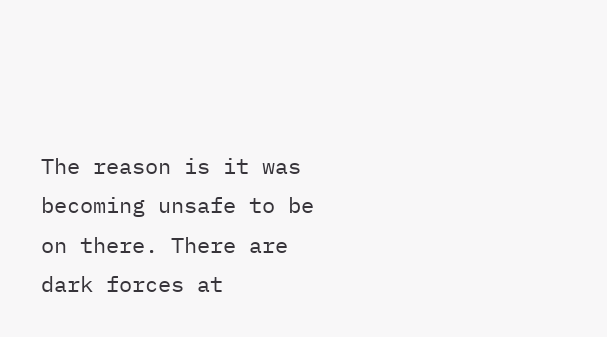The reason is it was becoming unsafe to be on there. There are dark forces at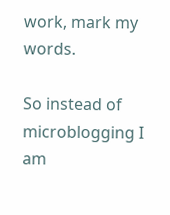work, mark my words.

So instead of microblogging I am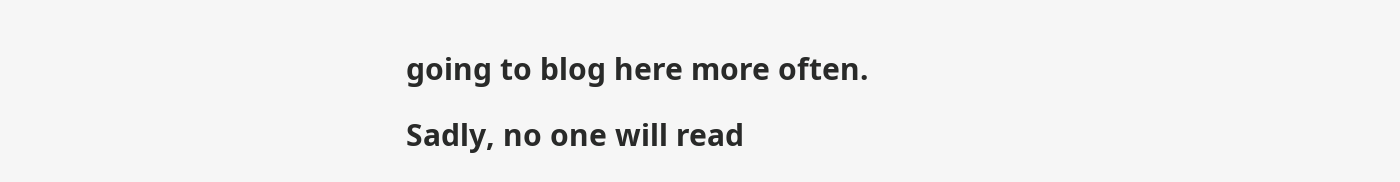going to blog here more often.

Sadly, no one will read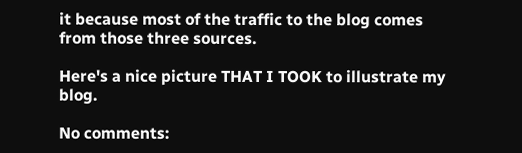it because most of the traffic to the blog comes from those three sources.

Here's a nice picture THAT I TOOK to illustrate my blog.

No comments: